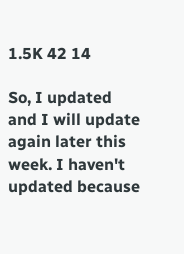1.5K 42 14

So, I updated and I will update again later this week. I haven't updated because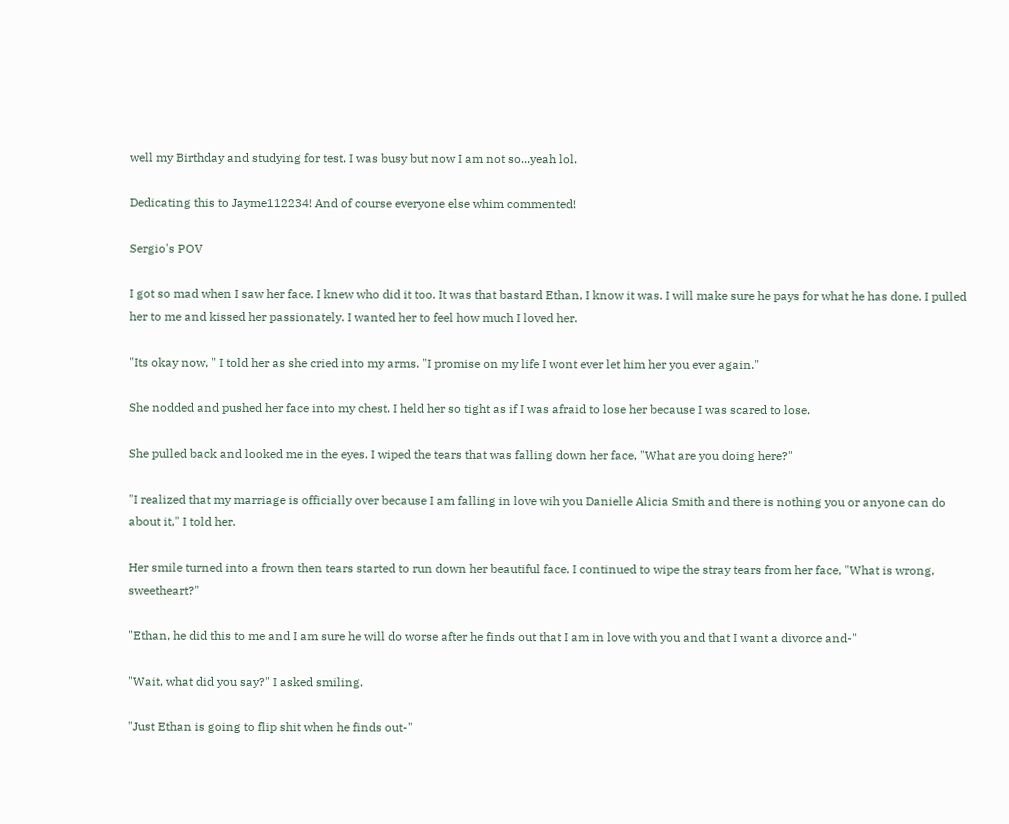well my Birthday and studying for test. I was busy but now I am not so...yeah lol.

Dedicating this to Jayme112234! And of course everyone else whim commented!

Sergio's POV

I got so mad when I saw her face. I knew who did it too. It was that bastard Ethan, I know it was. I will make sure he pays for what he has done. I pulled her to me and kissed her passionately. I wanted her to feel how much I loved her.

"Its okay now, " I told her as she cried into my arms. "I promise on my life I wont ever let him her you ever again."

She nodded and pushed her face into my chest. I held her so tight as if I was afraid to lose her because I was scared to lose.

She pulled back and looked me in the eyes. I wiped the tears that was falling down her face, "What are you doing here?"

"I realized that my marriage is officially over because I am falling in love wih you Danielle Alicia Smith and there is nothing you or anyone can do about it," I told her.

Her smile turned into a frown then tears started to run down her beautiful face. I continued to wipe the stray tears from her face, "What is wrong, sweetheart?"

"Ethan, he did this to me and I am sure he will do worse after he finds out that I am in love with you and that I want a divorce and-"

"Wait, what did you say?" I asked smiling.

"Just Ethan is going to flip shit when he finds out-"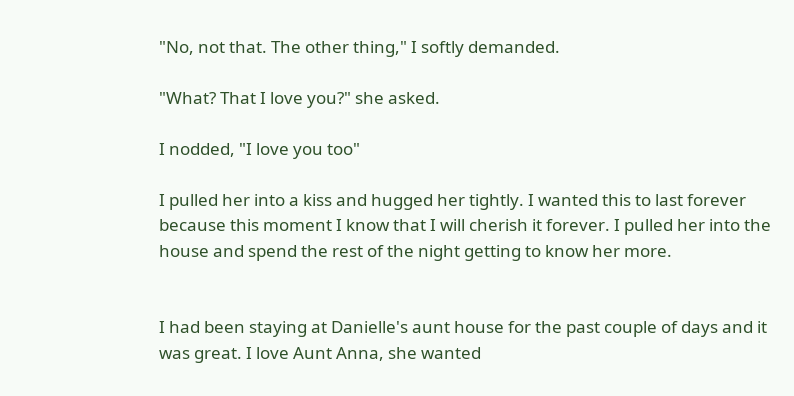"No, not that. The other thing," I softly demanded.

"What? That I love you?" she asked.

I nodded, "I love you too"

I pulled her into a kiss and hugged her tightly. I wanted this to last forever because this moment I know that I will cherish it forever. I pulled her into the house and spend the rest of the night getting to know her more.


I had been staying at Danielle's aunt house for the past couple of days and it was great. I love Aunt Anna, she wanted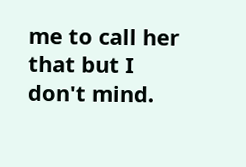me to call her that but I don't mind.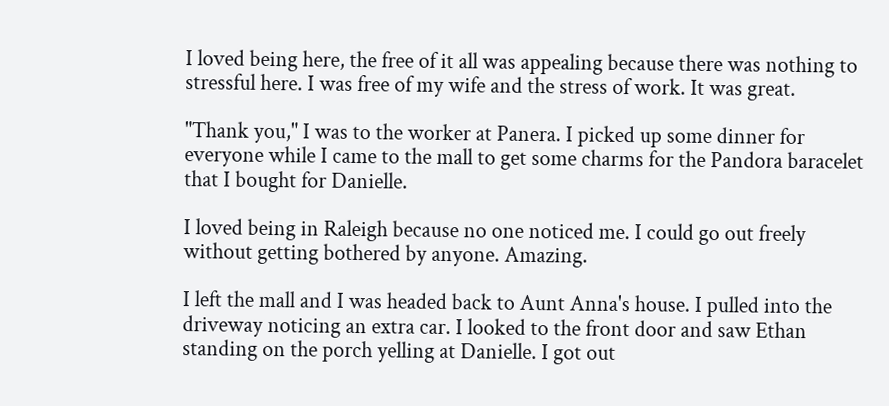I loved being here, the free of it all was appealing because there was nothing to stressful here. I was free of my wife and the stress of work. It was great.

"Thank you," I was to the worker at Panera. I picked up some dinner for everyone while I came to the mall to get some charms for the Pandora baracelet that I bought for Danielle.

I loved being in Raleigh because no one noticed me. I could go out freely without getting bothered by anyone. Amazing.

I left the mall and I was headed back to Aunt Anna's house. I pulled into the driveway noticing an extra car. I looked to the front door and saw Ethan standing on the porch yelling at Danielle. I got out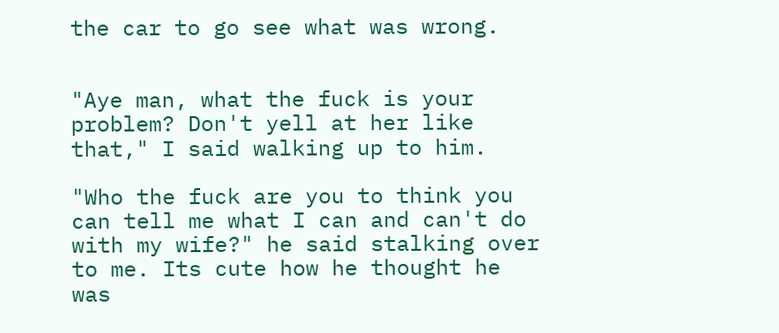the car to go see what was wrong.


"Aye man, what the fuck is your problem? Don't yell at her like that," I said walking up to him.

"Who the fuck are you to think you can tell me what I can and can't do with my wife?" he said stalking over to me. Its cute how he thought he was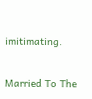imitimating.

Married To The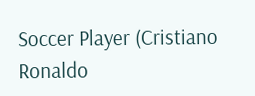Soccer Player (Cristiano Ronaldo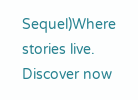Sequel)Where stories live. Discover now